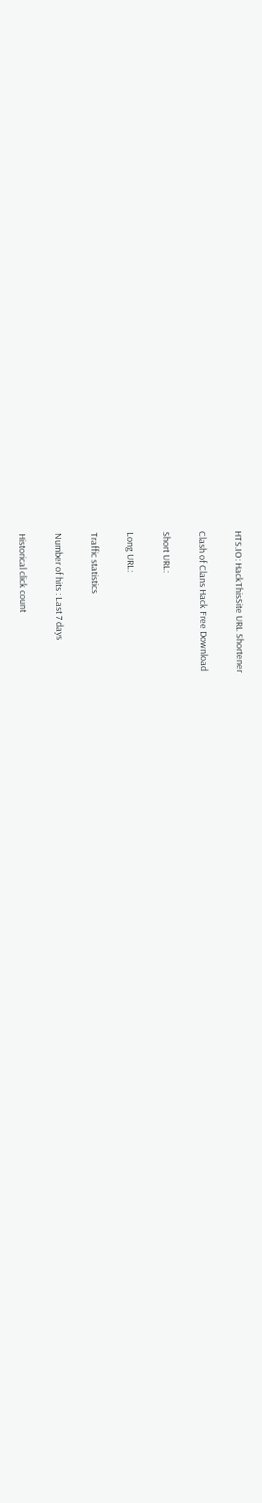HTS.IO: HackThisSite URL Shortener

Clash of Clans Hack Free Download

Short URL:

Long URL:

Traffic statistics

Number of hits : Last 7 days

Historical click count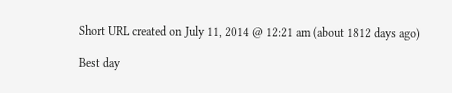Short URL created on July 11, 2014 @ 12:21 am (about 1812 days ago)

Best day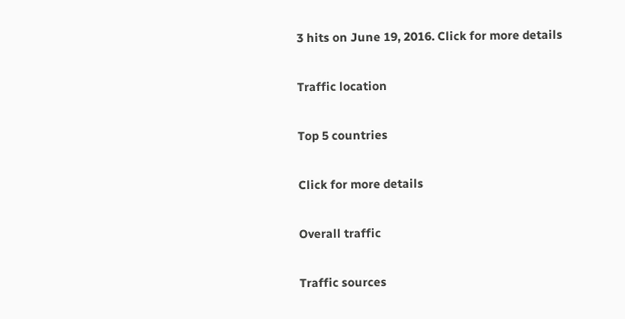3 hits on June 19, 2016. Click for more details

Traffic location

Top 5 countries

Click for more details

Overall traffic

Traffic sources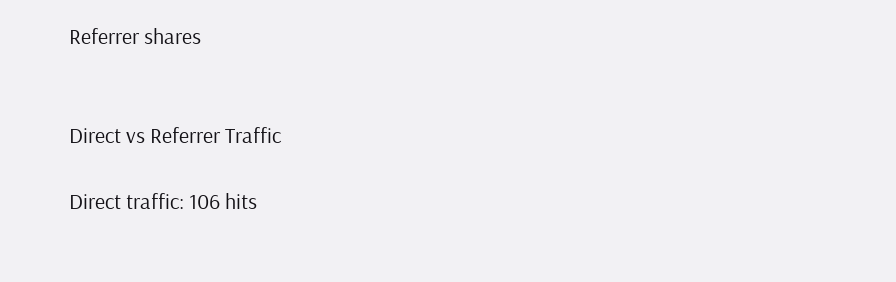Referrer shares


Direct vs Referrer Traffic

Direct traffic: 106 hits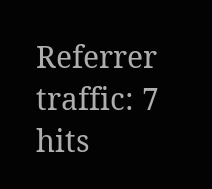Referrer traffic: 7 hits